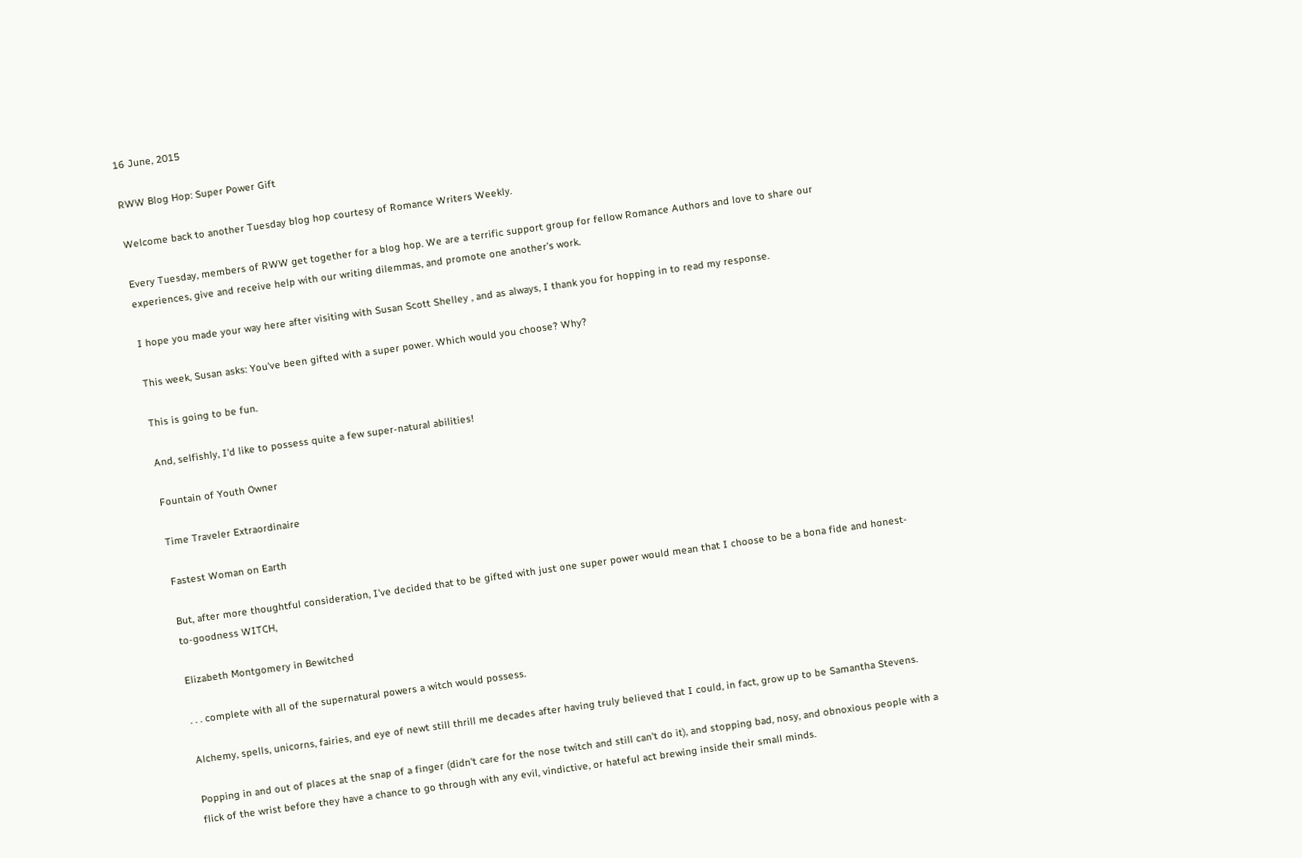16 June, 2015

RWW Blog Hop: Super Power Gift

Welcome back to another Tuesday blog hop courtesy of Romance Writers Weekly.

Every Tuesday, members of RWW get together for a blog hop. We are a terrific support group for fellow Romance Authors and love to share our experiences, give and receive help with our writing dilemmas, and promote one another's work.

I hope you made your way here after visiting with Susan Scott Shelley , and as always, I thank you for hopping in to read my response.

This week, Susan asks: You've been gifted with a super power. Which would you choose? Why?

This is going to be fun.

And, selfishly, I'd like to possess quite a few super-natural abilities!

Fountain of Youth Owner

Time Traveler Extraordinaire

Fastest Woman on Earth

But, after more thoughtful consideration, I've decided that to be gifted with just one super power would mean that I choose to be a bona fide and honest-to-goodness WITCH,

Elizabeth Montgomery in Bewitched

. . . complete with all of the supernatural powers a witch would possess.

Alchemy, spells, unicorns, fairies, and eye of newt still thrill me decades after having truly believed that I could, in fact, grow up to be Samantha Stevens.

Popping in and out of places at the snap of a finger (didn't care for the nose twitch and still can't do it), and stopping bad, nosy, and obnoxious people with a flick of the wrist before they have a chance to go through with any evil, vindictive, or hateful act brewing inside their small minds.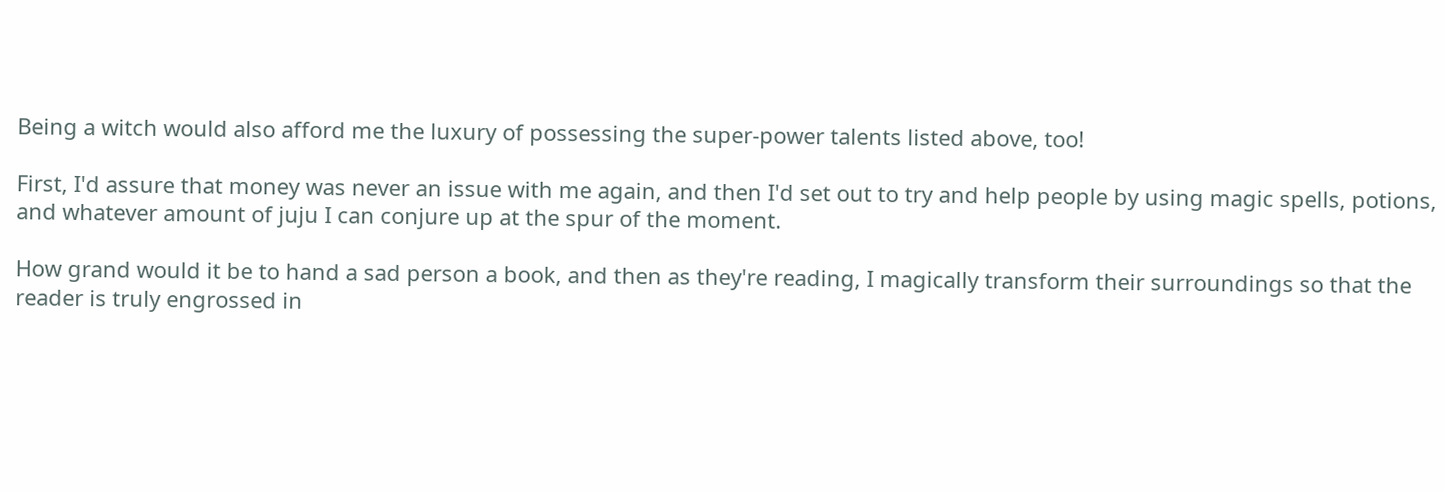Being a witch would also afford me the luxury of possessing the super-power talents listed above, too!

First, I'd assure that money was never an issue with me again, and then I'd set out to try and help people by using magic spells, potions, and whatever amount of juju I can conjure up at the spur of the moment.

How grand would it be to hand a sad person a book, and then as they're reading, I magically transform their surroundings so that the reader is truly engrossed in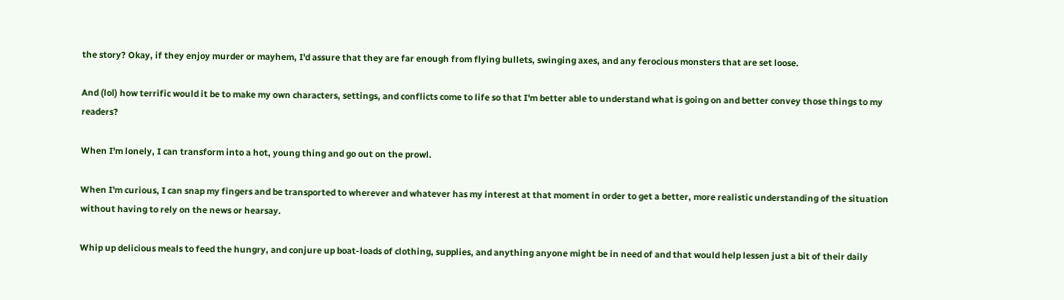the story? Okay, if they enjoy murder or mayhem, I'd assure that they are far enough from flying bullets, swinging axes, and any ferocious monsters that are set loose.

And (lol) how terrific would it be to make my own characters, settings, and conflicts come to life so that I'm better able to understand what is going on and better convey those things to my readers?

When I'm lonely, I can transform into a hot, young thing and go out on the prowl.

When I'm curious, I can snap my fingers and be transported to wherever and whatever has my interest at that moment in order to get a better, more realistic understanding of the situation without having to rely on the news or hearsay.

Whip up delicious meals to feed the hungry, and conjure up boat-loads of clothing, supplies, and anything anyone might be in need of and that would help lessen just a bit of their daily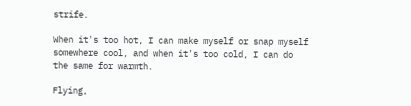strife.

When it's too hot, I can make myself or snap myself somewhere cool, and when it's too cold, I can do the same for warmth.

Flying,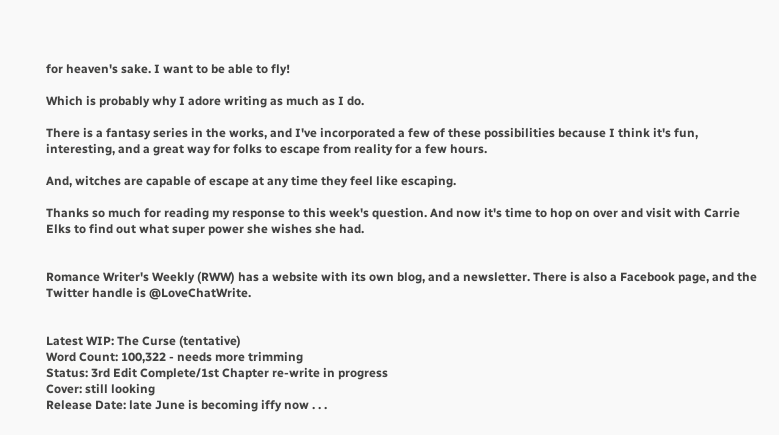for heaven's sake. I want to be able to fly!

Which is probably why I adore writing as much as I do.

There is a fantasy series in the works, and I've incorporated a few of these possibilities because I think it's fun, interesting, and a great way for folks to escape from reality for a few hours.

And, witches are capable of escape at any time they feel like escaping.

Thanks so much for reading my response to this week's question. And now it's time to hop on over and visit with Carrie Elks to find out what super power she wishes she had.


Romance Writer's Weekly (RWW) has a website with its own blog, and a newsletter. There is also a Facebook page, and the Twitter handle is @LoveChatWrite.


Latest WIP: The Curse (tentative)
Word Count: 100,322 - needs more trimming
Status: 3rd Edit Complete/1st Chapter re-write in progress
Cover: still looking
Release Date: late June is becoming iffy now . . .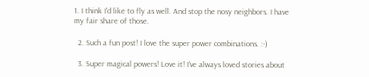1. I think I'd like to fly as well. And stop the nosy neighbors. I have my fair share of those.

  2. Such a fun post! I love the super power combinations. :-)

  3. Super magical powers! Love it! I've always loved stories about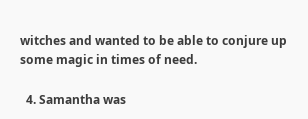witches and wanted to be able to conjure up some magic in times of need.

  4. Samantha was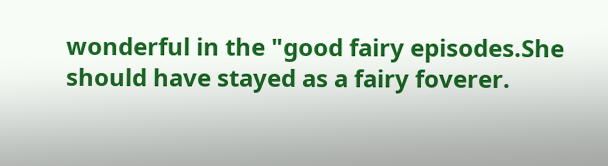wonderful in the "good fairy episodes.She should have stayed as a fairy foverer.